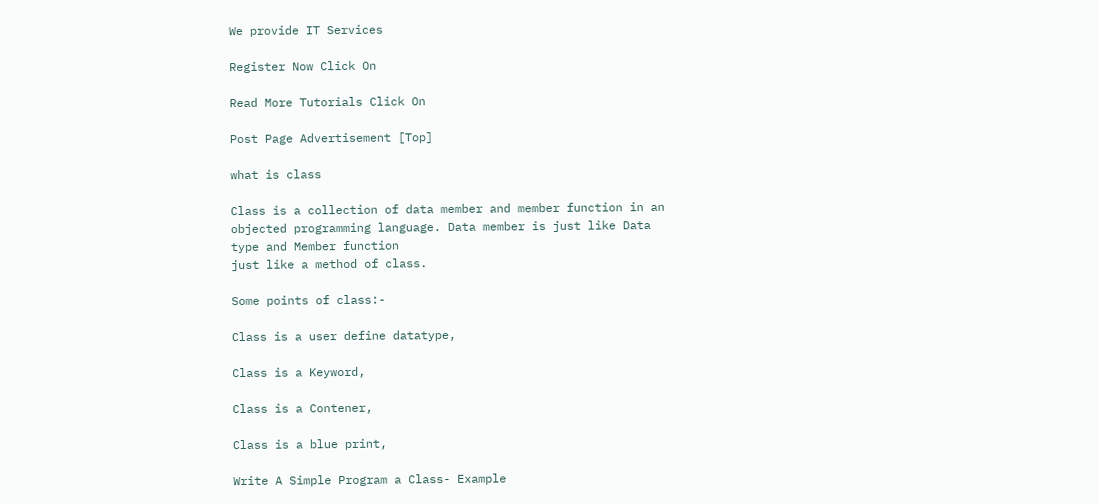We provide IT Services

Register Now Click On

Read More Tutorials Click On

Post Page Advertisement [Top]

what is class

Class is a collection of data member and member function in an objected programming language. Data member is just like Data type and Member function
just like a method of class.

Some points of class:-

Class is a user define datatype,

Class is a Keyword,

Class is a Contener,

Class is a blue print,

Write A Simple Program a Class- Example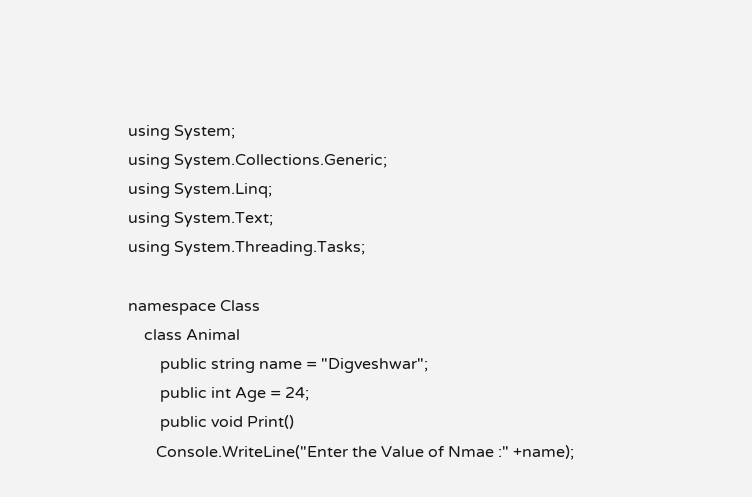using System;
using System.Collections.Generic;
using System.Linq;
using System.Text;
using System.Threading.Tasks;

namespace Class
    class Animal
        public string name = "Digveshwar";
        public int Age = 24;
        public void Print()
       Console.WriteLine("Enter the Value of Nmae :" +name);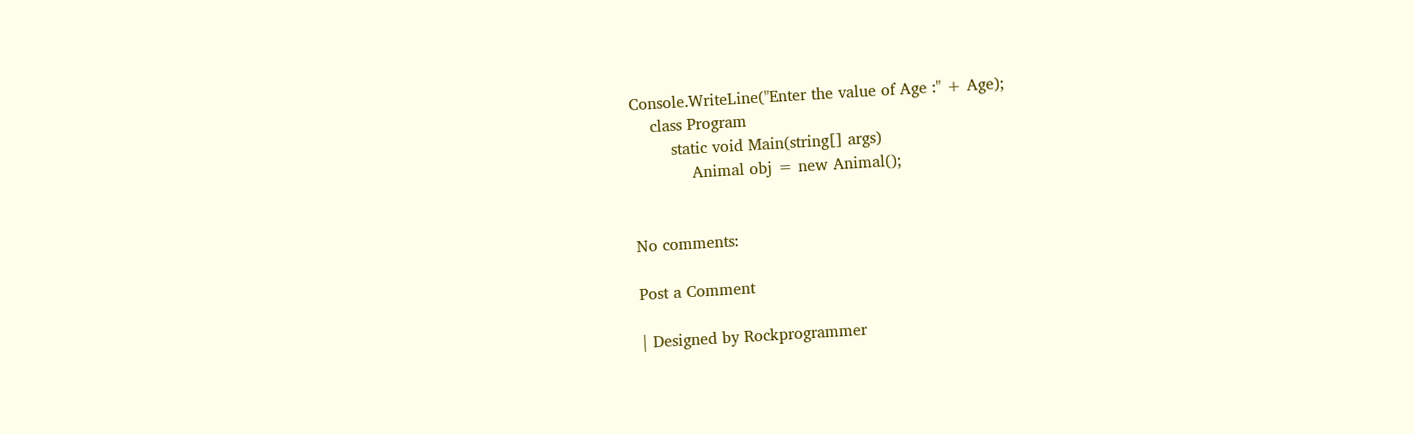Console.WriteLine("Enter the value of Age :" + Age);
    class Program
        static void Main(string[] args)
            Animal obj = new Animal();


No comments:

Post a Comment

| Designed by Rockprogrammer